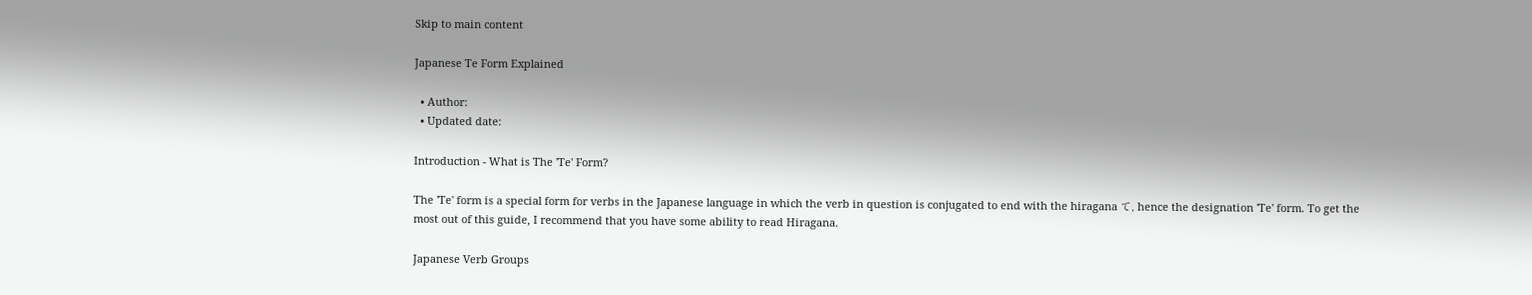Skip to main content

Japanese Te Form Explained

  • Author:
  • Updated date:

Introduction - What is The 'Te' Form?

The 'Te' form is a special form for verbs in the Japanese language in which the verb in question is conjugated to end with the hiragana て, hence the designation 'Te' form. To get the most out of this guide, I recommend that you have some ability to read Hiragana.

Japanese Verb Groups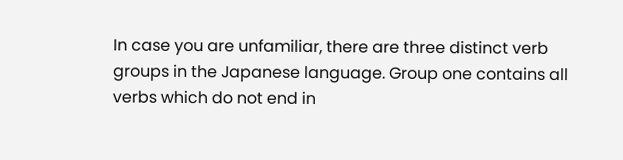In case you are unfamiliar, there are three distinct verb groups in the Japanese language. Group one contains all verbs which do not end in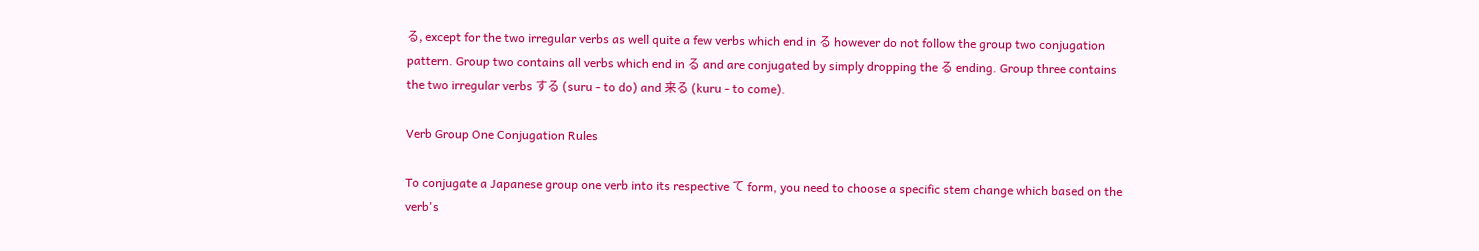る, except for the two irregular verbs as well quite a few verbs which end in る however do not follow the group two conjugation pattern. Group two contains all verbs which end in る and are conjugated by simply dropping the る ending. Group three contains the two irregular verbs する (suru - to do) and 来る (kuru - to come).

Verb Group One Conjugation Rules

To conjugate a Japanese group one verb into its respective て form, you need to choose a specific stem change which based on the verb's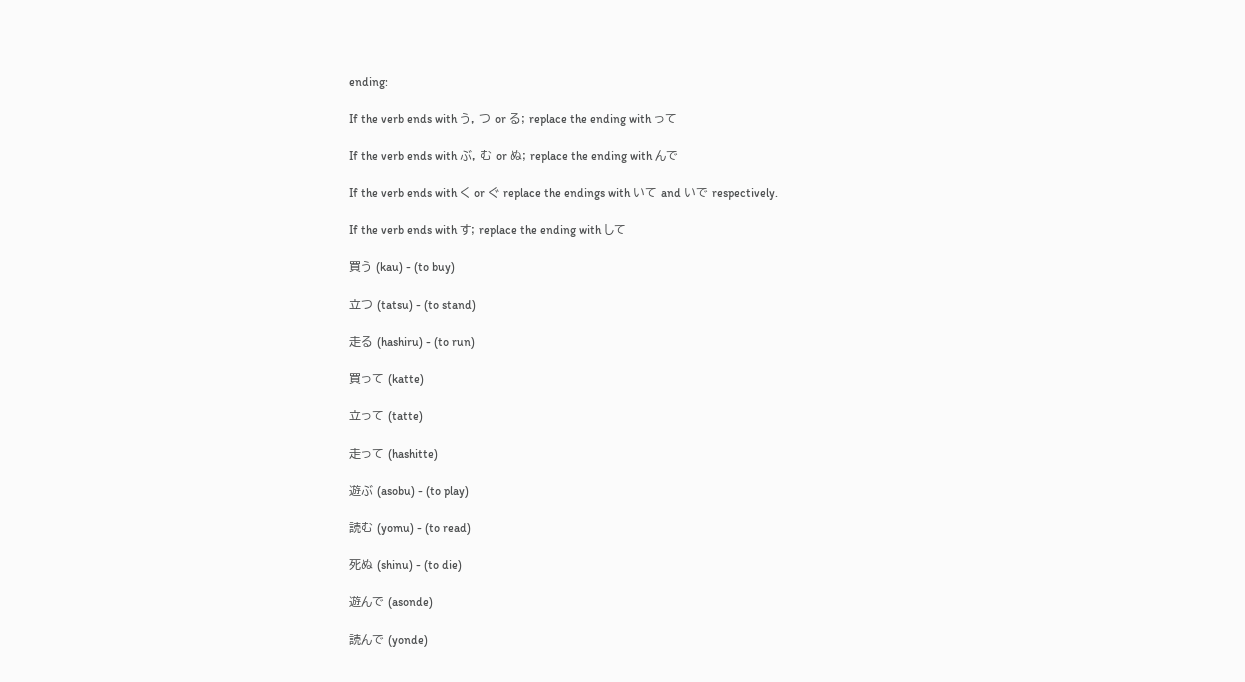ending:

If the verb ends with う, つ or る; replace the ending with って

If the verb ends with ぶ, む or ぬ; replace the ending with んで

If the verb ends with く or ぐ replace the endings with いて and いで respectively.

If the verb ends with す; replace the ending with して

買う (kau) - (to buy)

立つ (tatsu) - (to stand)

走る (hashiru) - (to run)

買って (katte)

立って (tatte)

走って (hashitte)

遊ぶ (asobu) - (to play)

読む (yomu) - (to read)

死ぬ (shinu) - (to die)

遊んで (asonde)

読んで (yonde)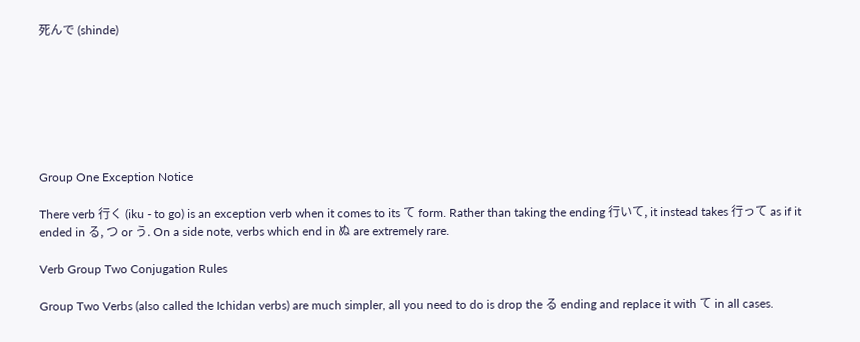死んで (shinde)







Group One Exception Notice

There verb 行く (iku - to go) is an exception verb when it comes to its て form. Rather than taking the ending 行いて, it instead takes 行って as if it ended in る, つ or う. On a side note, verbs which end in ぬ are extremely rare.

Verb Group Two Conjugation Rules

Group Two Verbs (also called the Ichidan verbs) are much simpler, all you need to do is drop the る ending and replace it with て in all cases.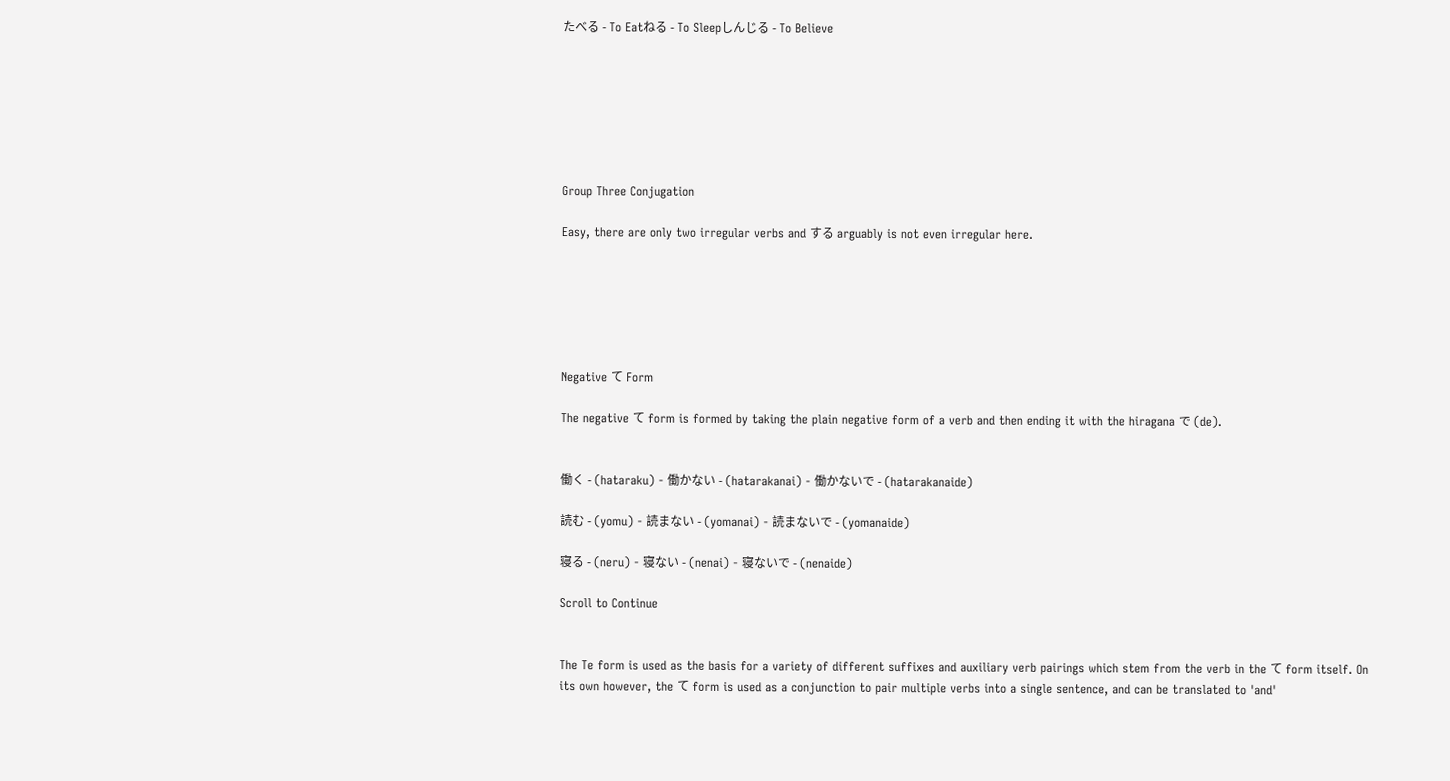たべる - To Eatねる - To Sleepしんじる - To Believe







Group Three Conjugation

Easy, there are only two irregular verbs and する arguably is not even irregular here.






Negative て Form

The negative て form is formed by taking the plain negative form of a verb and then ending it with the hiragana で (de).


働く - (hataraku) - 働かない - (hatarakanai) - 働かないで - (hatarakanaide)

読む - (yomu) - 読まない - (yomanai) - 読まないで - (yomanaide)

寝る - (neru) - 寝ない - (nenai) - 寝ないで - (nenaide)

Scroll to Continue


The Te form is used as the basis for a variety of different suffixes and auxiliary verb pairings which stem from the verb in the て form itself. On its own however, the て form is used as a conjunction to pair multiple verbs into a single sentence, and can be translated to 'and'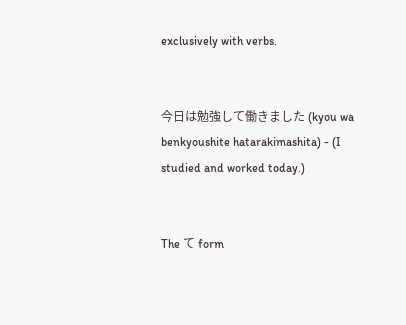exclusively with verbs.


今日は勉強して働きました (kyou wa benkyoushite hatarakimashita) - (I studied and worked today.)


The て form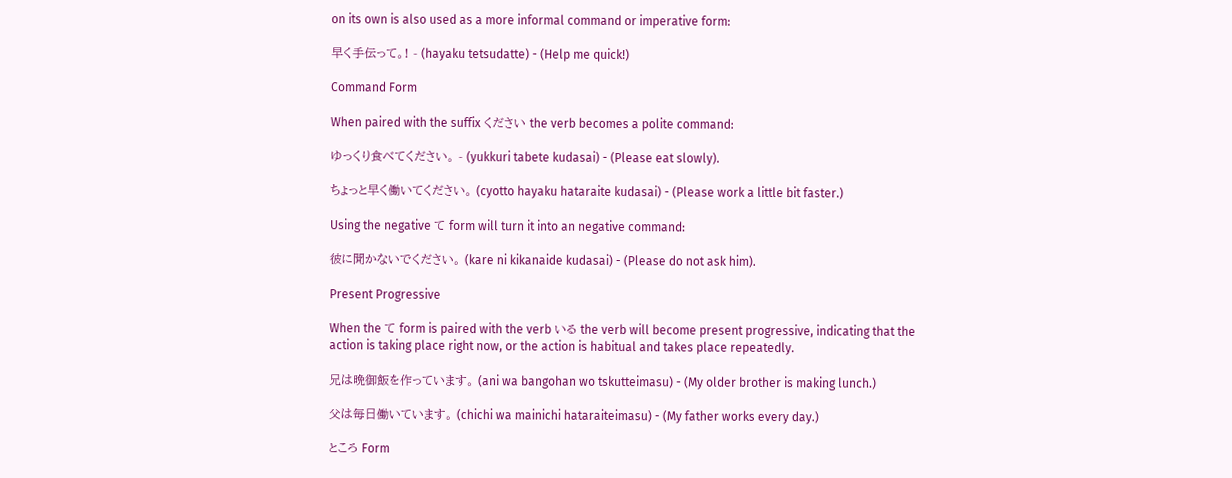on its own is also used as a more informal command or imperative form:

早く手伝って。! - (hayaku tetsudatte) - (Help me quick!)

Command Form

When paired with the suffix ください the verb becomes a polite command:

ゆっくり食べてください。 - (yukkuri tabete kudasai) - (Please eat slowly).

ちょっと早く働いてください。 (cyotto hayaku hataraite kudasai) - (Please work a little bit faster.)

Using the negative て form will turn it into an negative command:

彼に聞かないでください。 (kare ni kikanaide kudasai) - (Please do not ask him).

Present Progressive

When the て form is paired with the verb いる the verb will become present progressive, indicating that the action is taking place right now, or the action is habitual and takes place repeatedly.

兄は晩御飯を作っています。 (ani wa bangohan wo tskutteimasu) - (My older brother is making lunch.)

父は毎日働いています。 (chichi wa mainichi hataraiteimasu) - (My father works every day.)

ところ Form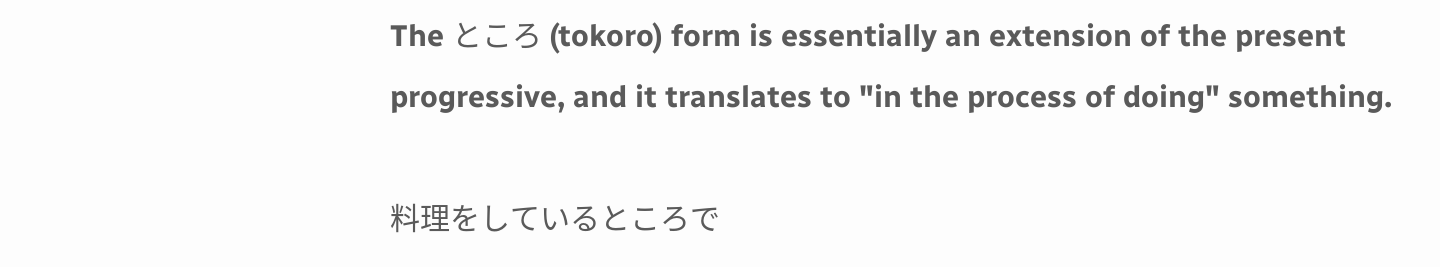The ところ (tokoro) form is essentially an extension of the present progressive, and it translates to "in the process of doing" something.

料理をしているところで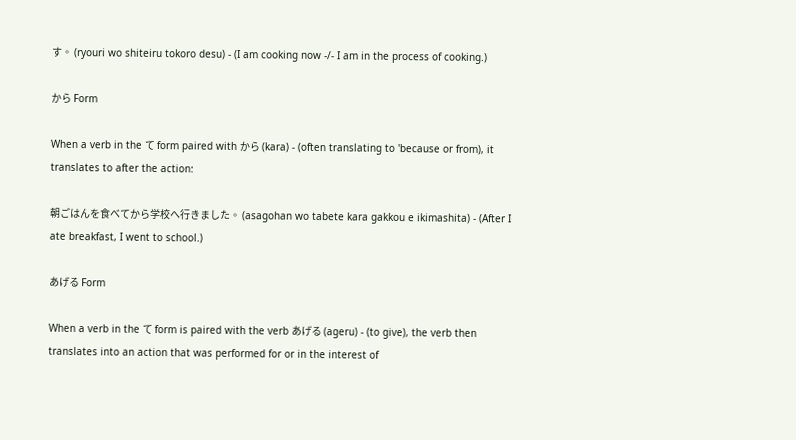す。 (ryouri wo shiteiru tokoro desu) - (I am cooking now -/- I am in the process of cooking.)

から Form

When a verb in the て form paired with から (kara) - (often translating to 'because or from), it translates to after the action:

朝ごはんを食べてから学校へ行きました。 (asagohan wo tabete kara gakkou e ikimashita) - (After I ate breakfast, I went to school.)

あげる Form

When a verb in the て form is paired with the verb あげる (ageru) - (to give), the verb then translates into an action that was performed for or in the interest of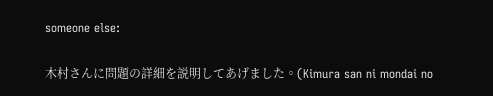someone else:

木村さんに問題の詳細を説明してあげました。(Kimura san ni mondai no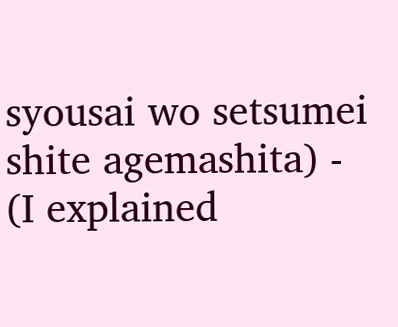syousai wo setsumei shite agemashita) - (I explained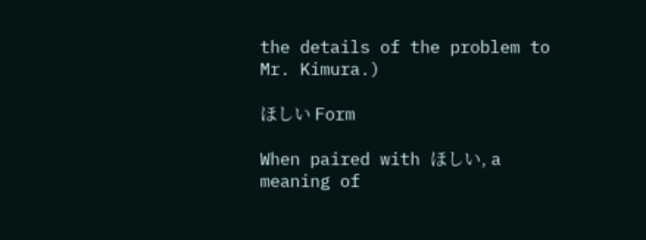the details of the problem to Mr. Kimura.)

ほしい Form

When paired with ほしい, a meaning of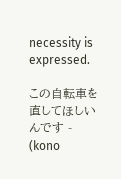necessity is expressed.

この自転車を直してほしいんです - (kono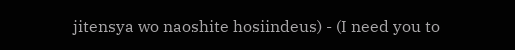jitensya wo naoshite hosiindeus) - (I need you to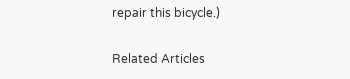repair this bicycle.)

Related Articles